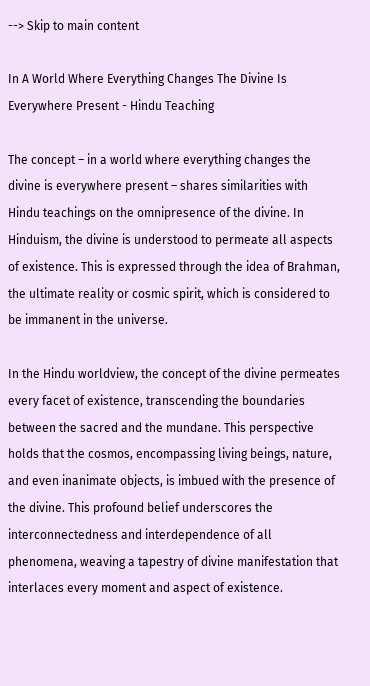--> Skip to main content

In A World Where Everything Changes The Divine Is Everywhere Present - Hindu Teaching

The concept – in a world where everything changes the divine is everywhere present – shares similarities with Hindu teachings on the omnipresence of the divine. In Hinduism, the divine is understood to permeate all aspects of existence. This is expressed through the idea of Brahman, the ultimate reality or cosmic spirit, which is considered to be immanent in the universe.

In the Hindu worldview, the concept of the divine permeates every facet of existence, transcending the boundaries between the sacred and the mundane. This perspective holds that the cosmos, encompassing living beings, nature, and even inanimate objects, is imbued with the presence of the divine. This profound belief underscores the interconnectedness and interdependence of all phenomena, weaving a tapestry of divine manifestation that interlaces every moment and aspect of existence.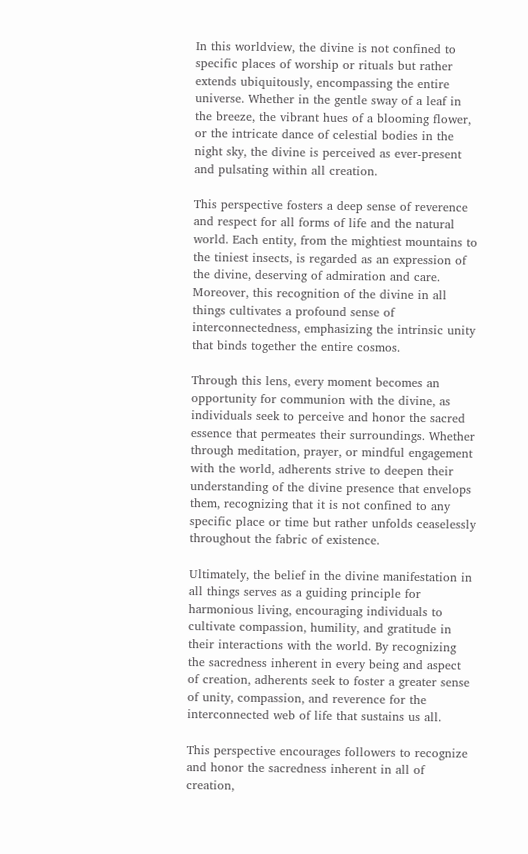In this worldview, the divine is not confined to specific places of worship or rituals but rather extends ubiquitously, encompassing the entire universe. Whether in the gentle sway of a leaf in the breeze, the vibrant hues of a blooming flower, or the intricate dance of celestial bodies in the night sky, the divine is perceived as ever-present and pulsating within all creation.

This perspective fosters a deep sense of reverence and respect for all forms of life and the natural world. Each entity, from the mightiest mountains to the tiniest insects, is regarded as an expression of the divine, deserving of admiration and care. Moreover, this recognition of the divine in all things cultivates a profound sense of interconnectedness, emphasizing the intrinsic unity that binds together the entire cosmos.

Through this lens, every moment becomes an opportunity for communion with the divine, as individuals seek to perceive and honor the sacred essence that permeates their surroundings. Whether through meditation, prayer, or mindful engagement with the world, adherents strive to deepen their understanding of the divine presence that envelops them, recognizing that it is not confined to any specific place or time but rather unfolds ceaselessly throughout the fabric of existence.

Ultimately, the belief in the divine manifestation in all things serves as a guiding principle for harmonious living, encouraging individuals to cultivate compassion, humility, and gratitude in their interactions with the world. By recognizing the sacredness inherent in every being and aspect of creation, adherents seek to foster a greater sense of unity, compassion, and reverence for the interconnected web of life that sustains us all.

This perspective encourages followers to recognize and honor the sacredness inherent in all of creation,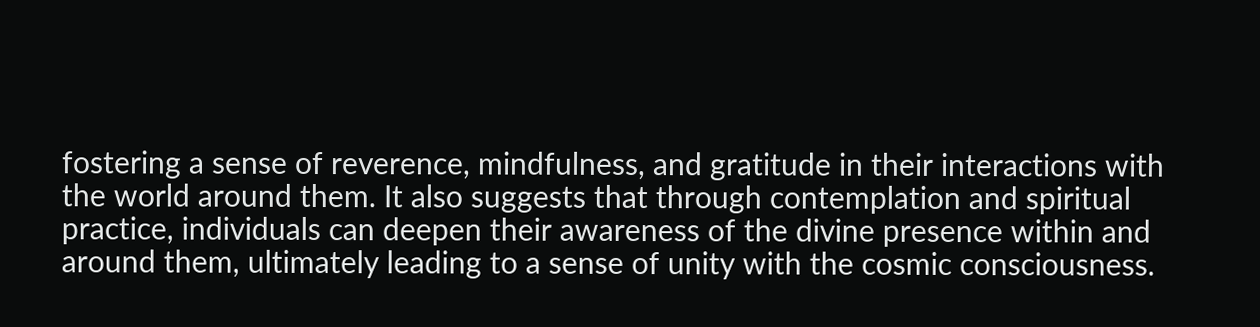fostering a sense of reverence, mindfulness, and gratitude in their interactions with the world around them. It also suggests that through contemplation and spiritual practice, individuals can deepen their awareness of the divine presence within and around them, ultimately leading to a sense of unity with the cosmic consciousness.